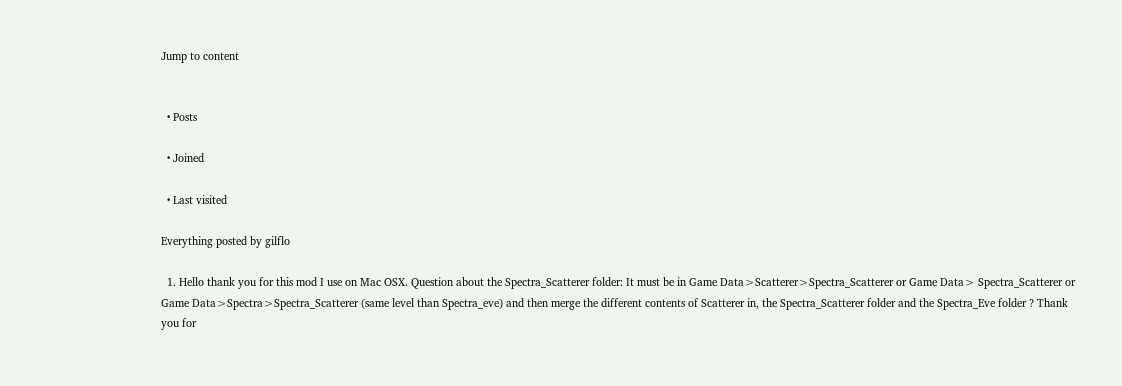Jump to content


  • Posts

  • Joined

  • Last visited

Everything posted by gilflo

  1. Hello thank you for this mod I use on Mac OSX. Question about the Spectra_Scatterer folder: It must be in Game Data>Scatterer>Spectra_Scatterer or Game Data> Spectra_Scatterer or Game Data>Spectra>Spectra_Scatterer (same level than Spectra_eve) and then merge the different contents of Scatterer in, the Spectra_Scatterer folder and the Spectra_Eve folder ? Thank you for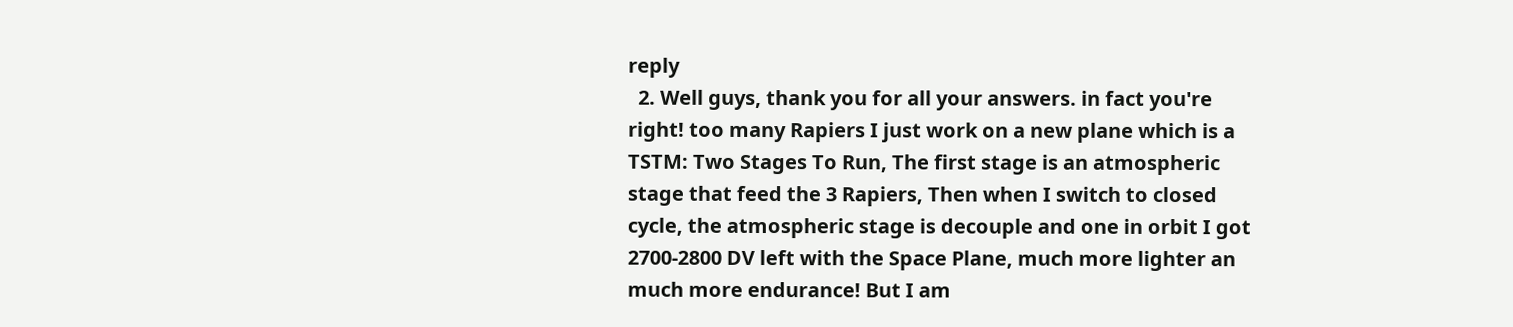reply
  2. Well guys, thank you for all your answers. in fact you're right! too many Rapiers I just work on a new plane which is a TSTM: Two Stages To Run, The first stage is an atmospheric stage that feed the 3 Rapiers, Then when I switch to closed cycle, the atmospheric stage is decouple and one in orbit I got 2700-2800 DV left with the Space Plane, much more lighter an much more endurance! But I am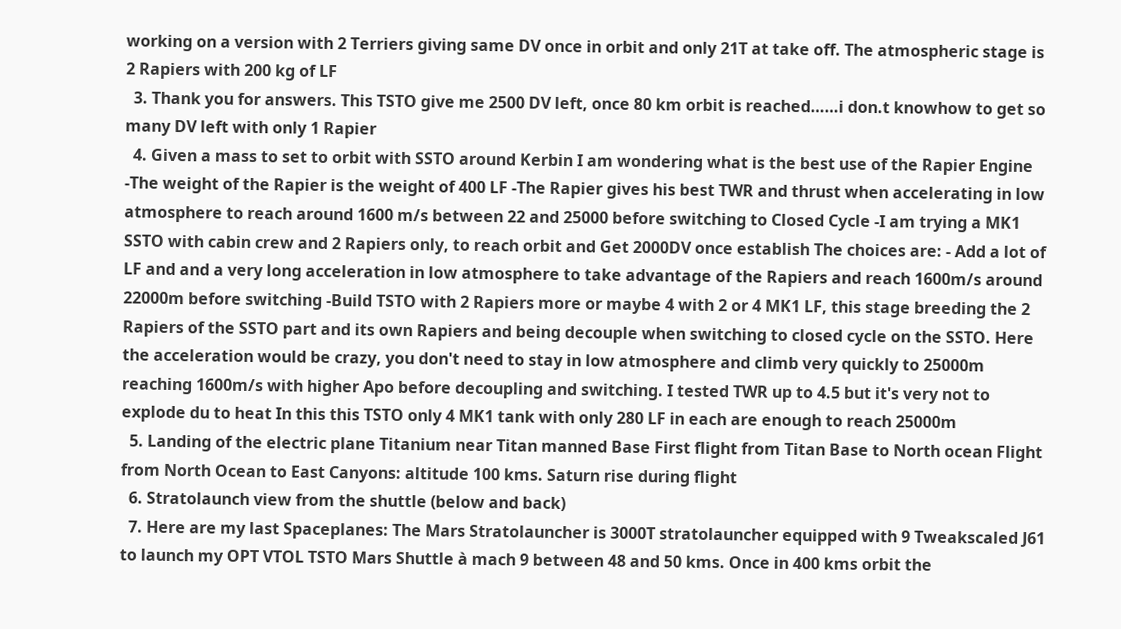working on a version with 2 Terriers giving same DV once in orbit and only 21T at take off. The atmospheric stage is 2 Rapiers with 200 kg of LF
  3. Thank you for answers. This TSTO give me 2500 DV left, once 80 km orbit is reached……i don.t knowhow to get so many DV left with only 1 Rapier
  4. Given a mass to set to orbit with SSTO around Kerbin I am wondering what is the best use of the Rapier Engine -The weight of the Rapier is the weight of 400 LF -The Rapier gives his best TWR and thrust when accelerating in low atmosphere to reach around 1600 m/s between 22 and 25000 before switching to Closed Cycle -I am trying a MK1 SSTO with cabin crew and 2 Rapiers only, to reach orbit and Get 2000DV once establish The choices are: - Add a lot of LF and and a very long acceleration in low atmosphere to take advantage of the Rapiers and reach 1600m/s around 22000m before switching -Build TSTO with 2 Rapiers more or maybe 4 with 2 or 4 MK1 LF, this stage breeding the 2 Rapiers of the SSTO part and its own Rapiers and being decouple when switching to closed cycle on the SSTO. Here the acceleration would be crazy, you don't need to stay in low atmosphere and climb very quickly to 25000m reaching 1600m/s with higher Apo before decoupling and switching. I tested TWR up to 4.5 but it's very not to explode du to heat In this this TSTO only 4 MK1 tank with only 280 LF in each are enough to reach 25000m
  5. Landing of the electric plane Titanium near Titan manned Base First flight from Titan Base to North ocean Flight from North Ocean to East Canyons: altitude 100 kms. Saturn rise during flight
  6. Stratolaunch view from the shuttle (below and back)
  7. Here are my last Spaceplanes: The Mars Stratolauncher is 3000T stratolauncher equipped with 9 Tweakscaled J61 to launch my OPT VTOL TSTO Mars Shuttle à mach 9 between 48 and 50 kms. Once in 400 kms orbit the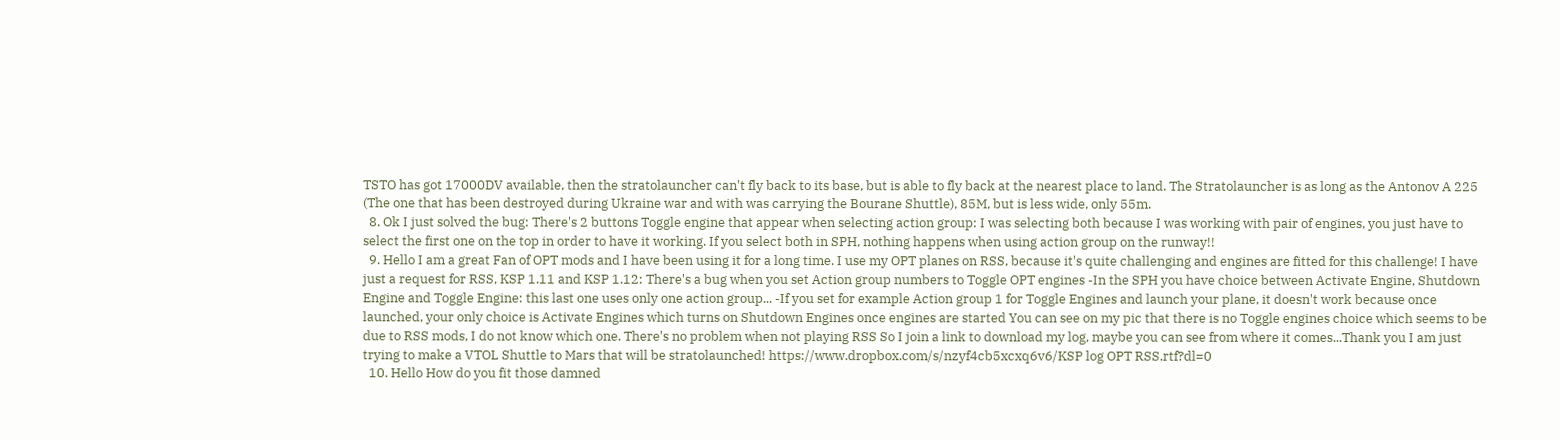TSTO has got 17000DV available, then the stratolauncher can't fly back to its base, but is able to fly back at the nearest place to land. The Stratolauncher is as long as the Antonov A 225 (The one that has been destroyed during Ukraine war and with was carrying the Bourane Shuttle), 85M, but is less wide, only 55m.
  8. Ok I just solved the bug: There's 2 buttons Toggle engine that appear when selecting action group: I was selecting both because I was working with pair of engines, you just have to select the first one on the top in order to have it working. If you select both in SPH, nothing happens when using action group on the runway!!
  9. Hello I am a great Fan of OPT mods and I have been using it for a long time. I use my OPT planes on RSS, because it's quite challenging and engines are fitted for this challenge! I have just a request for RSS, KSP 1.11 and KSP 1.12: There's a bug when you set Action group numbers to Toggle OPT engines -In the SPH you have choice between Activate Engine, Shutdown Engine and Toggle Engine: this last one uses only one action group... -If you set for example Action group 1 for Toggle Engines and launch your plane, it doesn't work because once launched, your only choice is Activate Engines which turns on Shutdown Engines once engines are started You can see on my pic that there is no Toggle engines choice which seems to be due to RSS mods, I do not know which one. There's no problem when not playing RSS So I join a link to download my log, maybe you can see from where it comes...Thank you I am just trying to make a VTOL Shuttle to Mars that will be stratolaunched! https://www.dropbox.com/s/nzyf4cb5xcxq6v6/KSP log OPT RSS.rtf?dl=0
  10. Hello How do you fit those damned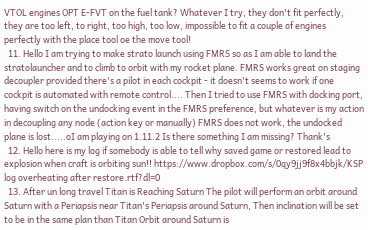VTOL engines OPT E-FVT on the fuel tank? Whatever I try, they don't fit perfectly, they are too left, to right, too high, too low, impossible to fit a couple of engines perfectly with the place tool oe the move tool!
  11. Hello I am trying to make strato launch using FMRS so as I am able to land the stratolauncher and to climb to orbit with my rocket plane. FMRS works great on staging decoupler provided there's a pilot in each cockpit - it doesn't seems to work if one cockpit is automated with remote control.... Then I tried to use FMRS with docking port, having switch on the undocking event in the FMRS preference, but whatever is my action in decoupling any node (action key or manually) FMRS does not work, the undocked plane is lost.....oI am playing on 1.11.2 Is there something I am missing? Thank's
  12. Hello here is my log if somebody is able to tell why saved game or restored lead to explosion when craft is orbiting sun!! https://www.dropbox.com/s/0qy9jj9f8x4bbjk/KSP log overheating after restore.rtf?dl=0
  13. After un long travel Titan is Reaching Saturn The pilot will perform an orbit around Saturn with a Periapsis near Titan's Periapsis around Saturn, Then inclination will be set to be in the same plan than Titan Orbit around Saturn is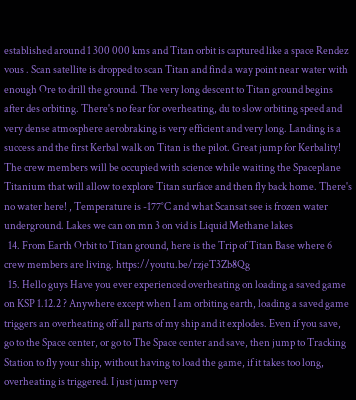established around 1 300 000 kms and Titan orbit is captured like a space Rendez vous . Scan satellite is dropped to scan Titan and find a way point near water with enough Ore to drill the ground. The very long descent to Titan ground begins after des orbiting. There's no fear for overheating, du to slow orbiting speed and very dense atmosphere aerobraking is very efficient and very long. Landing is a success and the first Kerbal walk on Titan is the pilot. Great jump for Kerbality! The crew members will be occupied with science while waiting the Spaceplane Titanium that will allow to explore Titan surface and then fly back home. There's no water here! , Temperature is -177°C and what Scansat see is frozen water underground. Lakes we can on mn 3 on vid is Liquid Methane lakes
  14. From Earth Orbit to Titan ground, here is the Trip of Titan Base where 6 crew members are living. https://youtu.be/rzjeT3Zb8Qg
  15. Hello guys Have you ever experienced overheating on loading a saved game on KSP 1.12.2 ? Anywhere except when I am orbiting earth, loading a saved game triggers an overheating off all parts of my ship and it explodes. Even if you save, go to the Space center, or go to The Space center and save, then jump to Tracking Station to fly your ship, without having to load the game, if it takes too long, overheating is triggered. I just jump very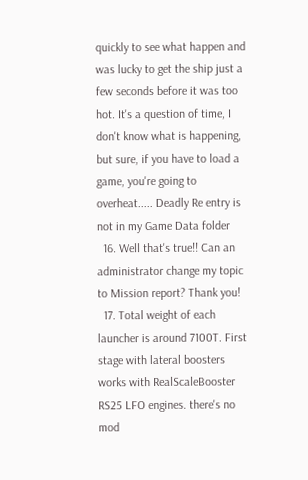quickly to see what happen and was lucky to get the ship just a few seconds before it was too hot. It's a question of time, I don't know what is happening, but sure, if you have to load a game, you're going to overheat..... Deadly Re entry is not in my Game Data folder
  16. Well that's true!! Can an administrator change my topic to Mission report? Thank you!
  17. Total weight of each launcher is around 7100T. First stage with lateral boosters works with RealScaleBooster RS25 LFO engines. there's no mod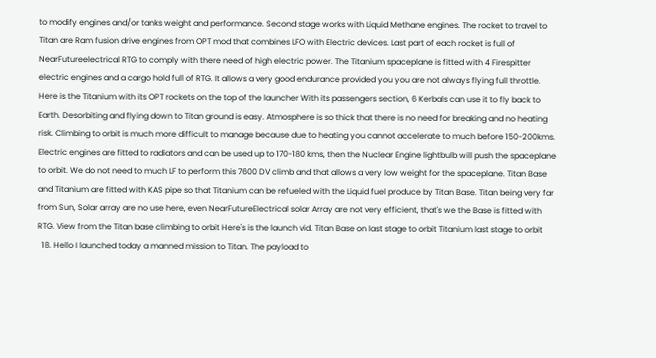to modify engines and/or tanks weight and performance. Second stage works with Liquid Methane engines. The rocket to travel to Titan are Ram fusion drive engines from OPT mod that combines LFO with Electric devices. Last part of each rocket is full of NearFutureelectrical RTG to comply with there need of high electric power. The Titanium spaceplane is fitted with 4 Firespitter electric engines and a cargo hold full of RTG. It allows a very good endurance provided you you are not always flying full throttle. Here is the Titanium with its OPT rockets on the top of the launcher With its passengers section, 6 Kerbals can use it to fly back to Earth. Desorbiting and flying down to Titan ground is easy. Atmosphere is so thick that there is no need for breaking and no heating risk. Climbing to orbit is much more difficult to manage because due to heating you cannot accelerate to much before 150-200kms. Electric engines are fitted to radiators and can be used up to 170-180 kms, then the Nuclear Engine lightbulb will push the spaceplane to orbit. We do not need to much LF to perform this 7600 DV climb and that allows a very low weight for the spaceplane. Titan Base and Titanium are fitted with KAS pipe so that Titanium can be refueled with the Liquid fuel produce by Titan Base. Titan being very far from Sun, Solar array are no use here, even NearFutureElectrical solar Array are not very efficient, that's we the Base is fitted with RTG. View from the Titan base climbing to orbit Here's is the launch vid. Titan Base on last stage to orbit Titanium last stage to orbit
  18. Hello I launched today a manned mission to Titan. The payload to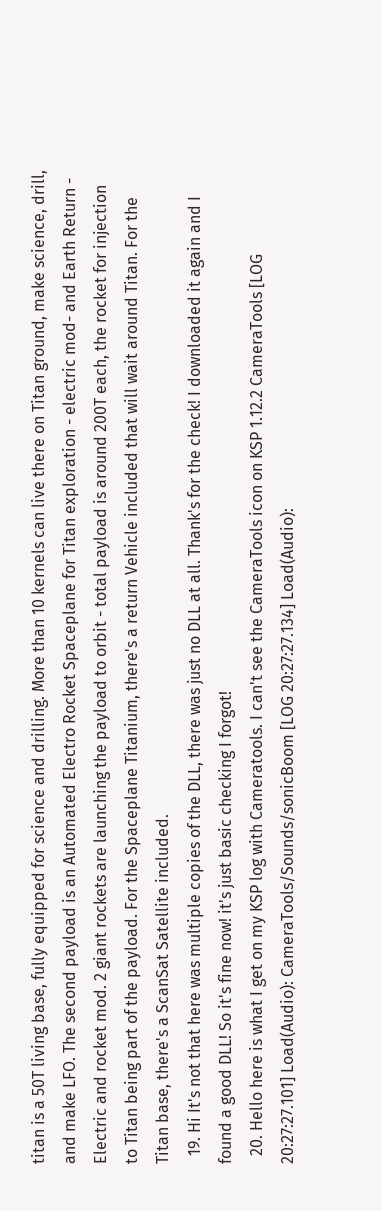titan is a 50T living base, fully equipped for science and drilling. More than 10 kernels can live there on Titan ground, make science, drill, and make LFO. The second payload is an Automated Electro Rocket Spaceplane for Titan exploration - electric mod- and Earth Return - Electric and rocket mod. 2 giant rockets are launching the payload to orbit - total payload is around 200T each, the rocket for injection to Titan being part of the payload. For the Spaceplane Titanium, there's a return Vehicle included that will wait around Titan. For the Titan base, there's a ScanSat Satellite included.
  19. Hi It's not that here was multiple copies of the DLL, there was just no DLL at all. Thank's for the check! I downloaded it again and I found a good DLL! So it's fine now! it's just basic checking I forgot!
  20. Hello here is what I get on my KSP log with Cameratools. I can't see the CameraTools icon on KSP 1.12.2 CameraTools [LOG 20:27:27.101] Load(Audio): CameraTools/Sounds/sonicBoom [LOG 20:27:27.134] Load(Audio):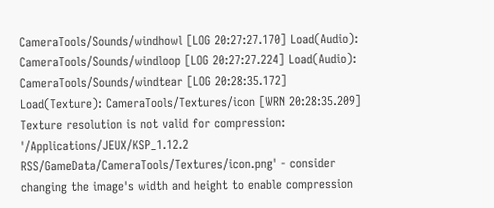CameraTools/Sounds/windhowl [LOG 20:27:27.170] Load(Audio): CameraTools/Sounds/windloop [LOG 20:27:27.224] Load(Audio): CameraTools/Sounds/windtear [LOG 20:28:35.172] Load(Texture): CameraTools/Textures/icon [WRN 20:28:35.209] Texture resolution is not valid for compression: '/Applications/JEUX/KSP_1.12.2 RSS/GameData/CameraTools/Textures/icon.png' - consider changing the image's width and height to enable compression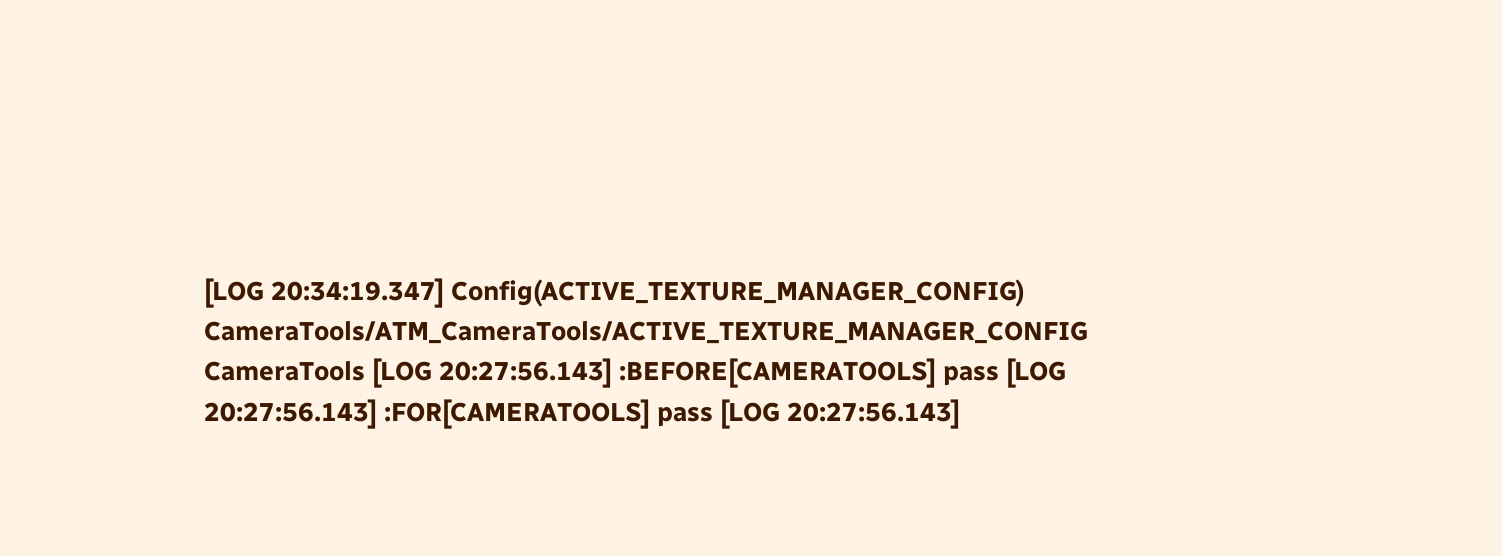[LOG 20:34:19.347] Config(ACTIVE_TEXTURE_MANAGER_CONFIG) CameraTools/ATM_CameraTools/ACTIVE_TEXTURE_MANAGER_CONFIG CameraTools [LOG 20:27:56.143] :BEFORE[CAMERATOOLS] pass [LOG 20:27:56.143] :FOR[CAMERATOOLS] pass [LOG 20:27:56.143]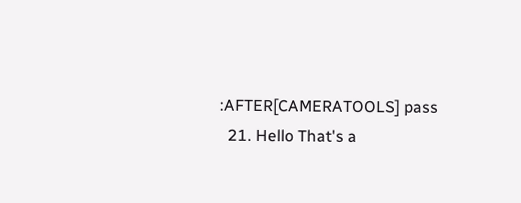:AFTER[CAMERATOOLS] pass
  21. Hello That's a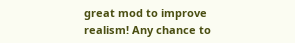great mod to improve realism! Any chance to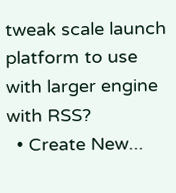tweak scale launch platform to use with larger engine with RSS?
  • Create New...